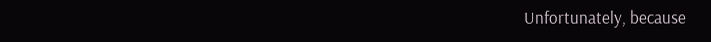Unfortunately, because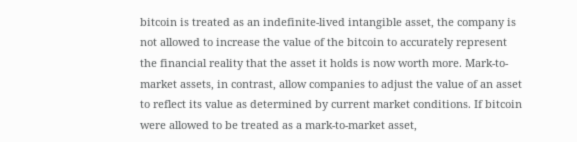bitcoin is treated as an indefinite-lived intangible asset, the company is not allowed to increase the value of the bitcoin to accurately represent the financial reality that the asset it holds is now worth more. Mark-to-market assets, in contrast, allow companies to adjust the value of an asset to reflect its value as determined by current market conditions. If bitcoin were allowed to be treated as a mark-to-market asset,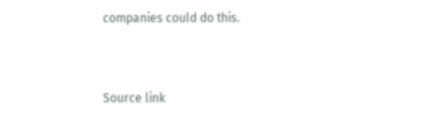companies could do this.


Source link